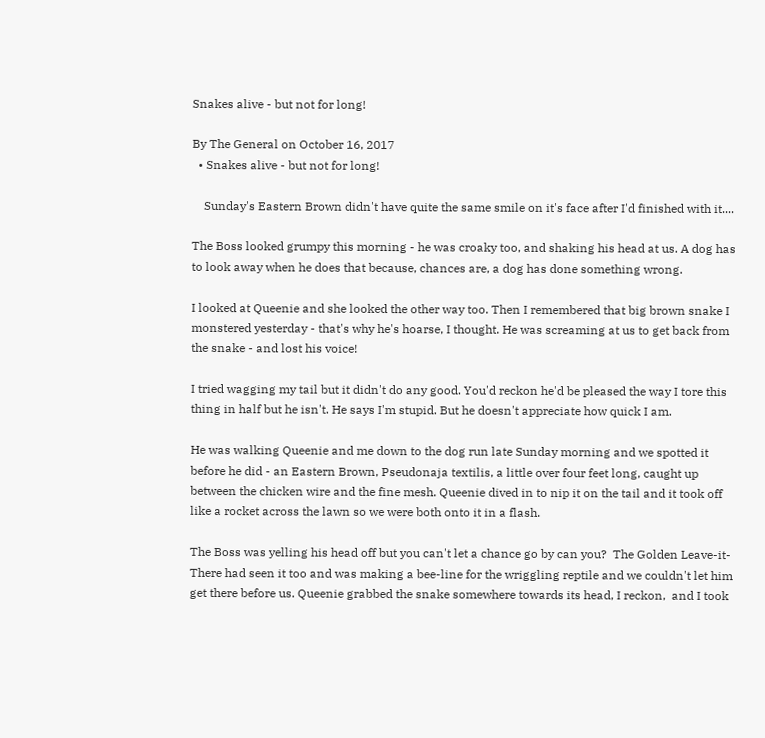Snakes alive - but not for long!

By The General on October 16, 2017
  • Snakes alive - but not for long!

    Sunday's Eastern Brown didn't have quite the same smile on it's face after I'd finished with it....

The Boss looked grumpy this morning - he was croaky too, and shaking his head at us. A dog has to look away when he does that because, chances are, a dog has done something wrong.

I looked at Queenie and she looked the other way too. Then I remembered that big brown snake I monstered yesterday - that's why he's hoarse, I thought. He was screaming at us to get back from the snake - and lost his voice!

I tried wagging my tail but it didn't do any good. You'd reckon he'd be pleased the way I tore this thing in half but he isn't. He says I'm stupid. But he doesn't appreciate how quick I am.

He was walking Queenie and me down to the dog run late Sunday morning and we spotted it before he did - an Eastern Brown, Pseudonaja textilis, a little over four feet long, caught up between the chicken wire and the fine mesh. Queenie dived in to nip it on the tail and it took off like a rocket across the lawn so we were both onto it in a flash.

The Boss was yelling his head off but you can't let a chance go by can you?  The Golden Leave-it-There had seen it too and was making a bee-line for the wriggling reptile and we couldn't let him get there before us. Queenie grabbed the snake somewhere towards its head, I reckon,  and I took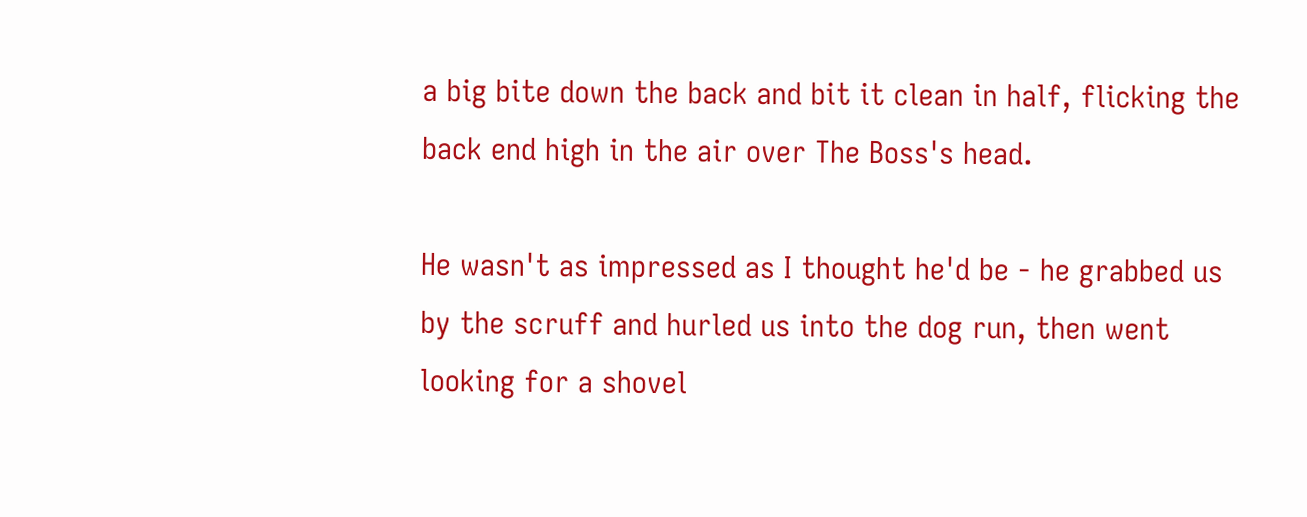a big bite down the back and bit it clean in half, flicking the back end high in the air over The Boss's head.

He wasn't as impressed as I thought he'd be - he grabbed us by the scruff and hurled us into the dog run, then went looking for a shovel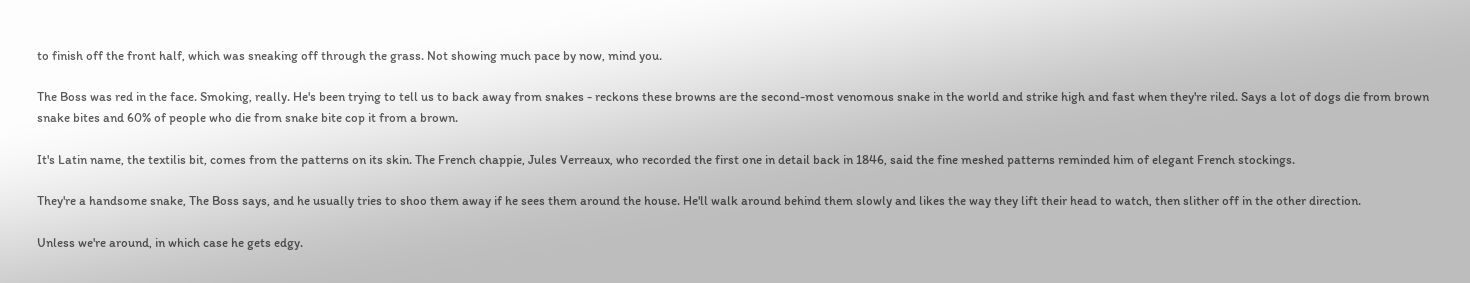to finish off the front half, which was sneaking off through the grass. Not showing much pace by now, mind you.

The Boss was red in the face. Smoking, really. He's been trying to tell us to back away from snakes - reckons these browns are the second-most venomous snake in the world and strike high and fast when they're riled. Says a lot of dogs die from brown snake bites and 60% of people who die from snake bite cop it from a brown.

It's Latin name, the textilis bit, comes from the patterns on its skin. The French chappie, Jules Verreaux, who recorded the first one in detail back in 1846, said the fine meshed patterns reminded him of elegant French stockings.

They're a handsome snake, The Boss says, and he usually tries to shoo them away if he sees them around the house. He'll walk around behind them slowly and likes the way they lift their head to watch, then slither off in the other direction.

Unless we're around, in which case he gets edgy.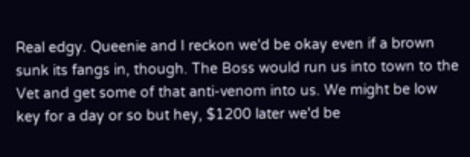Real edgy. Queenie and I reckon we'd be okay even if a brown sunk its fangs in, though. The Boss would run us into town to the Vet and get some of that anti-venom into us. We might be low key for a day or so but hey, $1200 later we'd be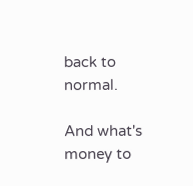back to normal.

And what's money to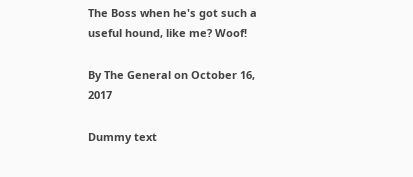The Boss when he's got such a useful hound, like me? Woof!

By The General on October 16, 2017

Dummy text